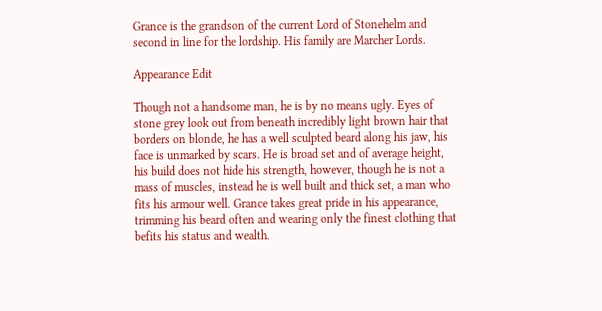Grance is the grandson of the current Lord of Stonehelm and second in line for the lordship. His family are Marcher Lords.

Appearance Edit

Though not a handsome man, he is by no means ugly. Eyes of stone grey look out from beneath incredibly light brown hair that borders on blonde, he has a well sculpted beard along his jaw, his face is unmarked by scars. He is broad set and of average height, his build does not hide his strength, however, though he is not a mass of muscles, instead he is well built and thick set, a man who fits his armour well. Grance takes great pride in his appearance, trimming his beard often and wearing only the finest clothing that befits his status and wealth.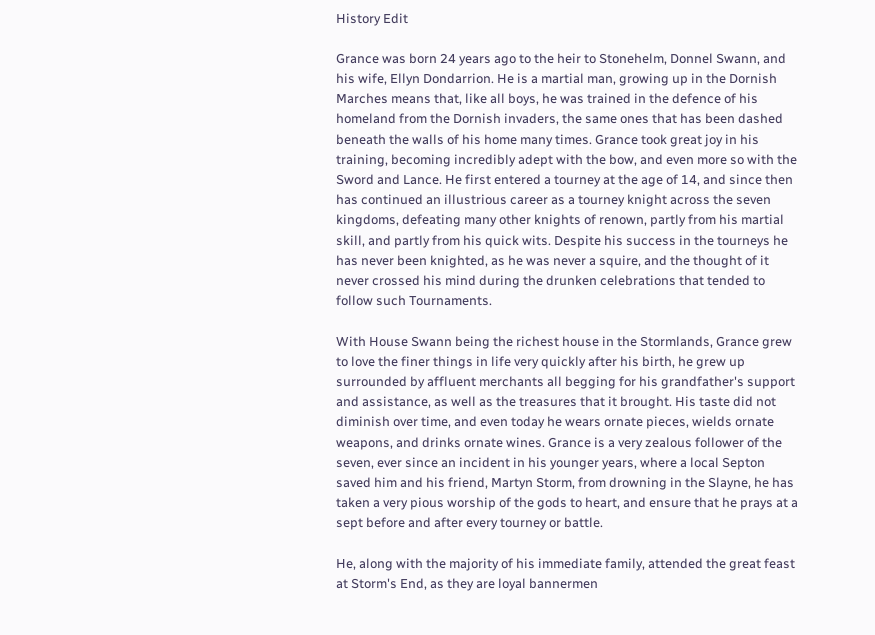History Edit

Grance was born 24 years ago to the heir to Stonehelm, Donnel Swann, and his wife, Ellyn Dondarrion. He is a martial man, growing up in the Dornish Marches means that, like all boys, he was trained in the defence of his homeland from the Dornish invaders, the same ones that has been dashed beneath the walls of his home many times. Grance took great joy in his training, becoming incredibly adept with the bow, and even more so with the Sword and Lance. He first entered a tourney at the age of 14, and since then has continued an illustrious career as a tourney knight across the seven kingdoms, defeating many other knights of renown, partly from his martial skill, and partly from his quick wits. Despite his success in the tourneys he has never been knighted, as he was never a squire, and the thought of it never crossed his mind during the drunken celebrations that tended to follow such Tournaments.

With House Swann being the richest house in the Stormlands, Grance grew to love the finer things in life very quickly after his birth, he grew up surrounded by affluent merchants all begging for his grandfather's support and assistance, as well as the treasures that it brought. His taste did not diminish over time, and even today he wears ornate pieces, wields ornate weapons, and drinks ornate wines. Grance is a very zealous follower of the seven, ever since an incident in his younger years, where a local Septon saved him and his friend, Martyn Storm, from drowning in the Slayne, he has taken a very pious worship of the gods to heart, and ensure that he prays at a sept before and after every tourney or battle.

He, along with the majority of his immediate family, attended the great feast at Storm's End, as they are loyal bannermen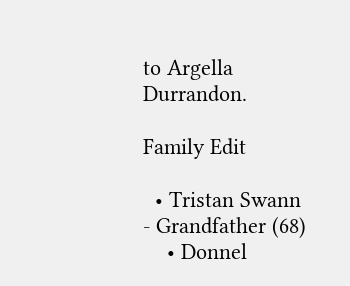to Argella Durrandon.

Family Edit

  • Tristan Swann - Grandfather (68)
    • Donnel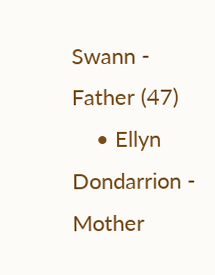Swann - Father (47)
    • Ellyn Dondarrion - Mother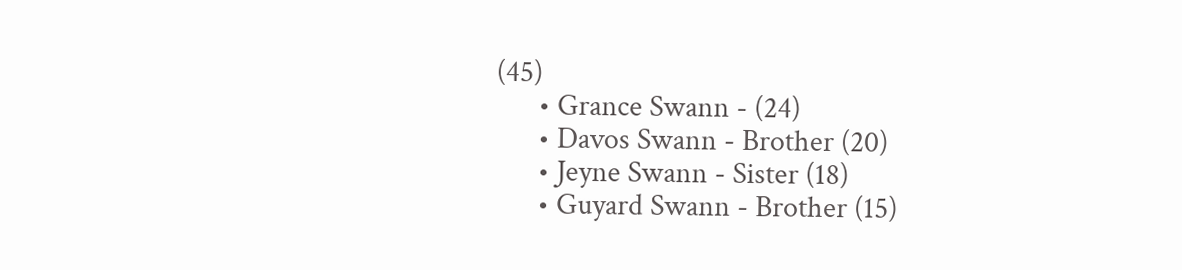(45)
      • Grance Swann - (24)
      • Davos Swann - Brother (20)
      • Jeyne Swann - Sister (18)
      • Guyard Swann - Brother (15)